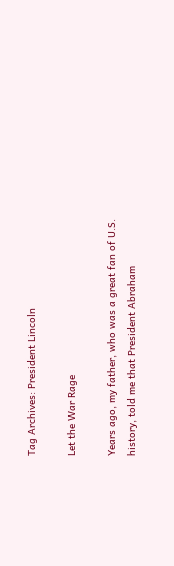Tag Archives: President Lincoln

Let the War Rage

Years ago, my father, who was a great fan of U.S. history, told me that President Abraham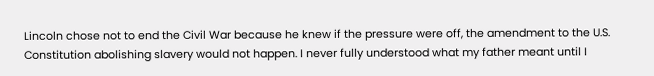Lincoln chose not to end the Civil War because he knew if the pressure were off, the amendment to the U.S. Constitution abolishing slavery would not happen. I never fully understood what my father meant until I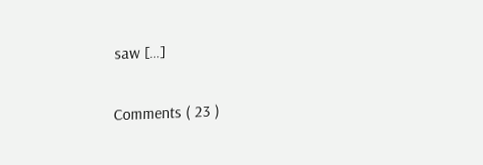saw […]

Comments ( 23 )